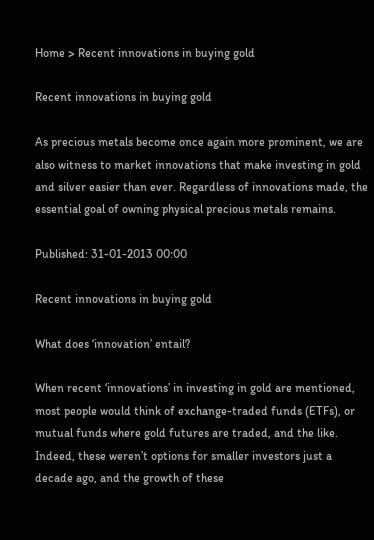Home > Recent innovations in buying gold

Recent innovations in buying gold

As precious metals become once again more prominent, we are also witness to market innovations that make investing in gold and silver easier than ever. Regardless of innovations made, the essential goal of owning physical precious metals remains.

Published: 31-01-2013 00:00

Recent innovations in buying gold

What does ‘innovation’ entail?

When recent ‘innovations’ in investing in gold are mentioned, most people would think of exchange-traded funds (ETFs), or mutual funds where gold futures are traded, and the like. Indeed, these weren’t options for smaller investors just a decade ago, and the growth of these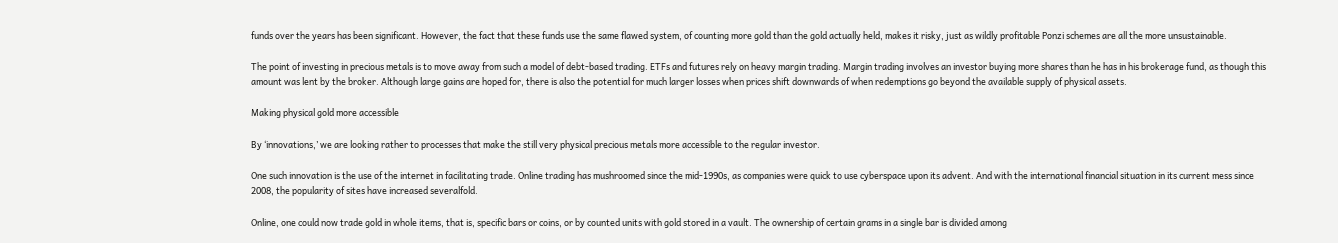funds over the years has been significant. However, the fact that these funds use the same flawed system, of counting more gold than the gold actually held, makes it risky, just as wildly profitable Ponzi schemes are all the more unsustainable.

The point of investing in precious metals is to move away from such a model of debt-based trading. ETFs and futures rely on heavy margin trading. Margin trading involves an investor buying more shares than he has in his brokerage fund, as though this amount was lent by the broker. Although large gains are hoped for, there is also the potential for much larger losses when prices shift downwards of when redemptions go beyond the available supply of physical assets.

Making physical gold more accessible

By ‘innovations,’ we are looking rather to processes that make the still very physical precious metals more accessible to the regular investor.

One such innovation is the use of the internet in facilitating trade. Online trading has mushroomed since the mid-1990s, as companies were quick to use cyberspace upon its advent. And with the international financial situation in its current mess since 2008, the popularity of sites have increased severalfold.

Online, one could now trade gold in whole items, that is, specific bars or coins, or by counted units with gold stored in a vault. The ownership of certain grams in a single bar is divided among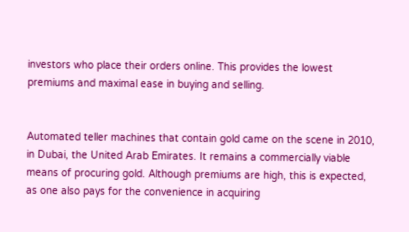investors who place their orders online. This provides the lowest premiums and maximal ease in buying and selling.


Automated teller machines that contain gold came on the scene in 2010, in Dubai, the United Arab Emirates. It remains a commercially viable means of procuring gold. Although premiums are high, this is expected, as one also pays for the convenience in acquiring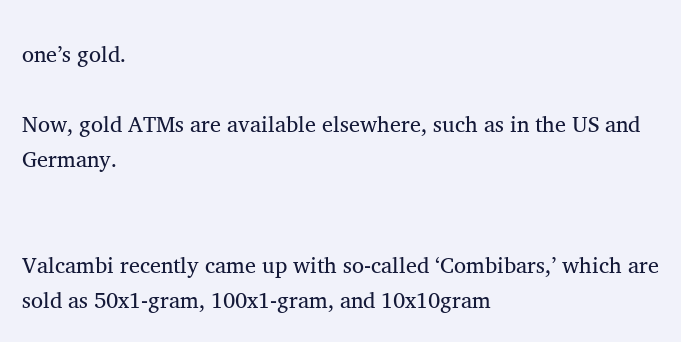one’s gold.

Now, gold ATMs are available elsewhere, such as in the US and Germany.


Valcambi recently came up with so-called ‘Combibars,’ which are sold as 50x1-gram, 100x1-gram, and 10x10gram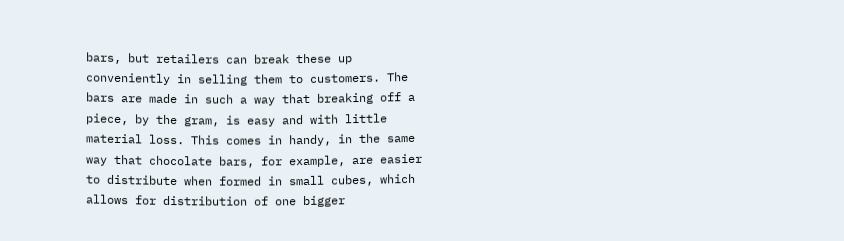bars, but retailers can break these up conveniently in selling them to customers. The bars are made in such a way that breaking off a piece, by the gram, is easy and with little material loss. This comes in handy, in the same way that chocolate bars, for example, are easier to distribute when formed in small cubes, which allows for distribution of one bigger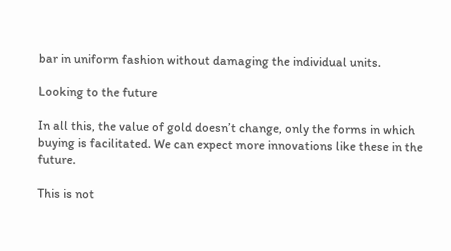bar in uniform fashion without damaging the individual units.

Looking to the future

In all this, the value of gold doesn’t change, only the forms in which buying is facilitated. We can expect more innovations like these in the future.

This is not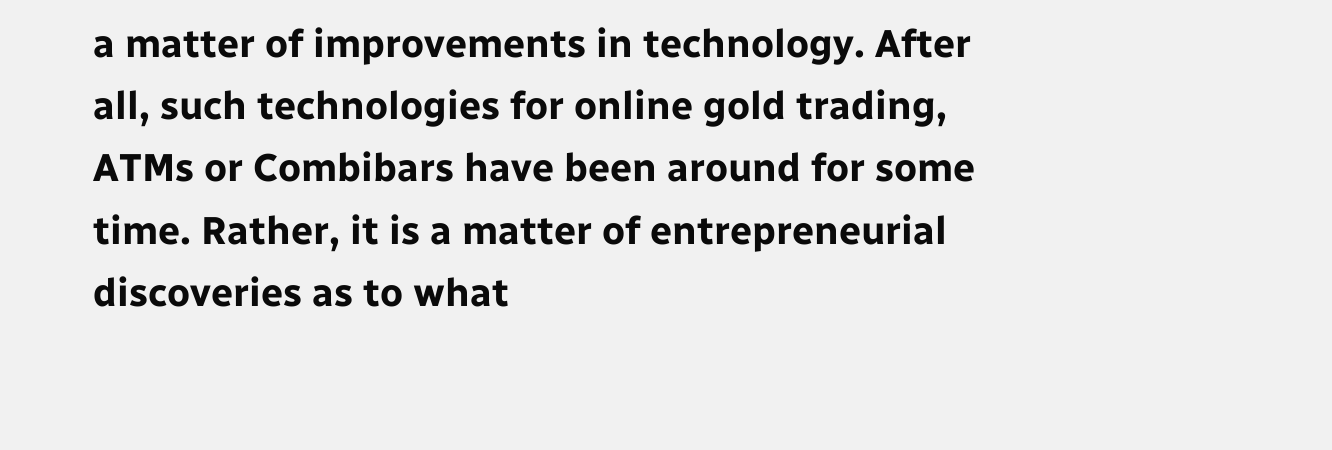a matter of improvements in technology. After all, such technologies for online gold trading, ATMs or Combibars have been around for some time. Rather, it is a matter of entrepreneurial discoveries as to what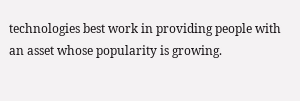technologies best work in providing people with an asset whose popularity is growing.